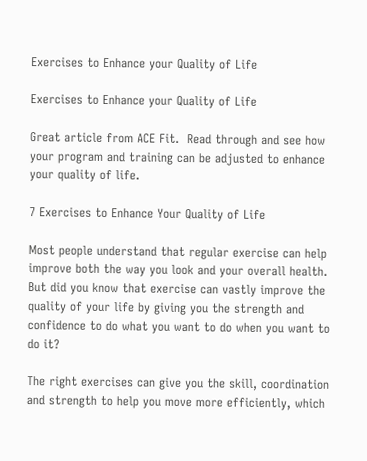Exercises to Enhance your Quality of Life

Exercises to Enhance your Quality of Life

Great article from ACE Fit.  Read through and see how your program and training can be adjusted to enhance your quality of life.

7 Exercises to Enhance Your Quality of Life

Most people understand that regular exercise can help improve both the way you look and your overall health. But did you know that exercise can vastly improve the quality of your life by giving you the strength and confidence to do what you want to do when you want to do it?

The right exercises can give you the skill, coordination and strength to help you move more efficiently, which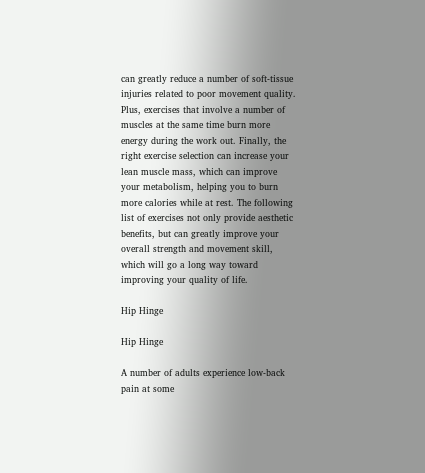can greatly reduce a number of soft-tissue injuries related to poor movement quality. Plus, exercises that involve a number of muscles at the same time burn more energy during the work out. Finally, the right exercise selection can increase your lean muscle mass, which can improve your metabolism, helping you to burn more calories while at rest. The following list of exercises not only provide aesthetic benefits, but can greatly improve your overall strength and movement skill, which will go a long way toward improving your quality of life.

Hip Hinge

Hip Hinge

A number of adults experience low-back pain at some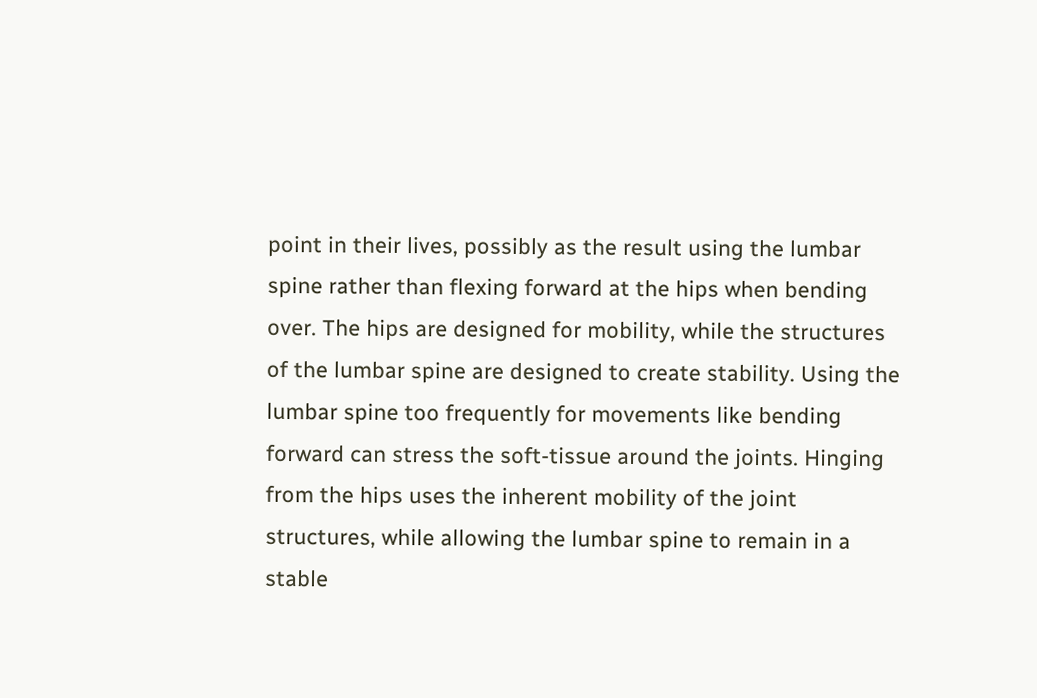point in their lives, possibly as the result using the lumbar spine rather than flexing forward at the hips when bending over. The hips are designed for mobility, while the structures of the lumbar spine are designed to create stability. Using the lumbar spine too frequently for movements like bending forward can stress the soft-tissue around the joints. Hinging from the hips uses the inherent mobility of the joint structures, while allowing the lumbar spine to remain in a stable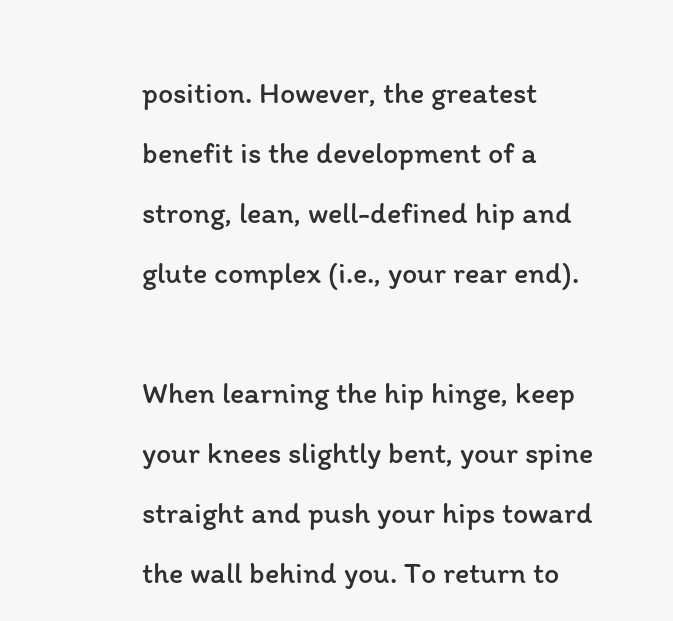position. However, the greatest benefit is the development of a strong, lean, well-defined hip and glute complex (i.e., your rear end).

When learning the hip hinge, keep your knees slightly bent, your spine straight and push your hips toward the wall behind you. To return to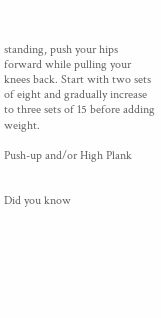standing, push your hips forward while pulling your knees back. Start with two sets of eight and gradually increase to three sets of 15 before adding weight.

Push-up and/or High Plank


Did you know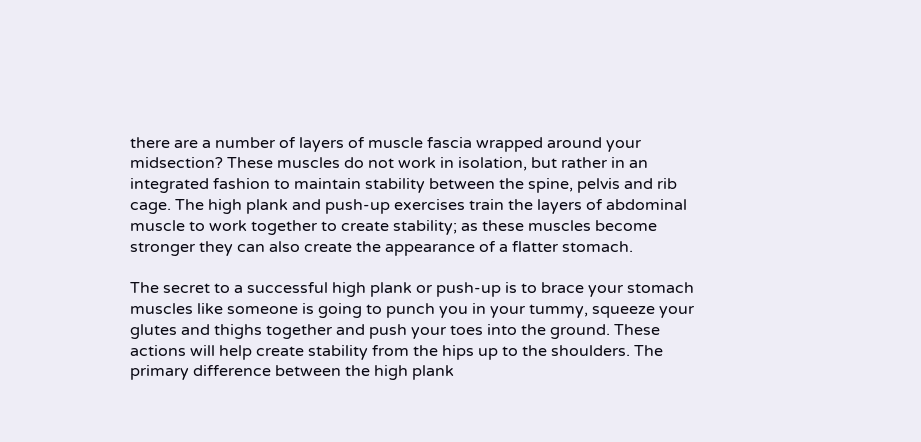there are a number of layers of muscle fascia wrapped around your midsection? These muscles do not work in isolation, but rather in an integrated fashion to maintain stability between the spine, pelvis and rib cage. The high plank and push-up exercises train the layers of abdominal muscle to work together to create stability; as these muscles become stronger they can also create the appearance of a flatter stomach.

The secret to a successful high plank or push-up is to brace your stomach muscles like someone is going to punch you in your tummy, squeeze your glutes and thighs together and push your toes into the ground. These actions will help create stability from the hips up to the shoulders. The primary difference between the high plank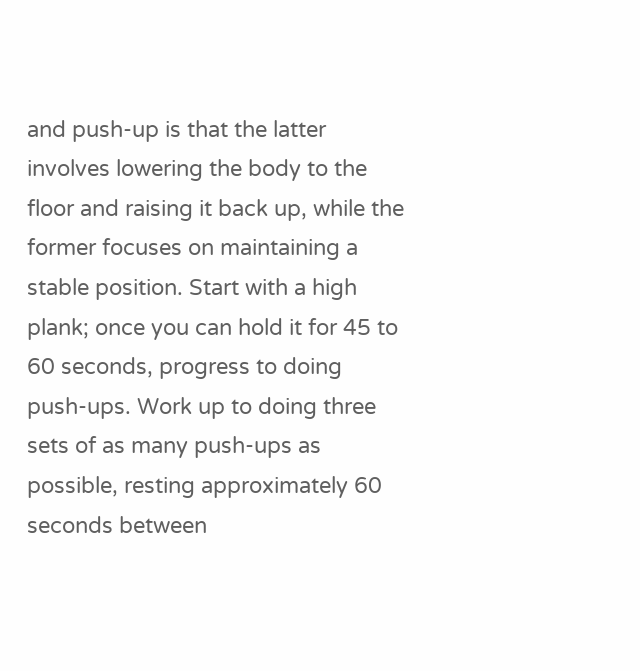and push-up is that the latter involves lowering the body to the floor and raising it back up, while the former focuses on maintaining a stable position. Start with a high plank; once you can hold it for 45 to 60 seconds, progress to doing push-ups. Work up to doing three sets of as many push-ups as possible, resting approximately 60 seconds between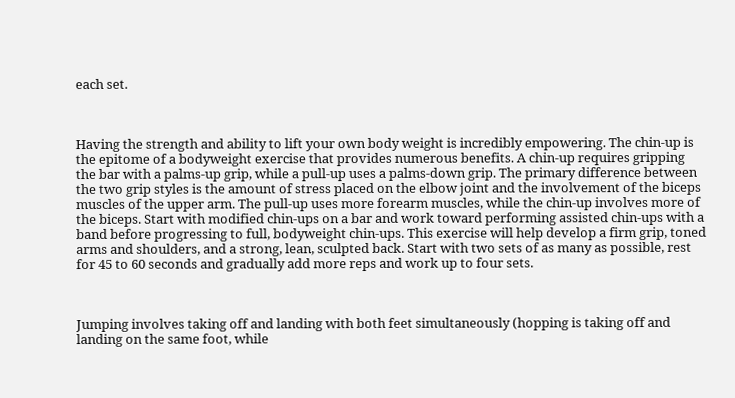each set.



Having the strength and ability to lift your own body weight is incredibly empowering. The chin-up is the epitome of a bodyweight exercise that provides numerous benefits. A chin-up requires gripping the bar with a palms-up grip, while a pull-up uses a palms-down grip. The primary difference between the two grip styles is the amount of stress placed on the elbow joint and the involvement of the biceps muscles of the upper arm. The pull-up uses more forearm muscles, while the chin-up involves more of the biceps. Start with modified chin-ups on a bar and work toward performing assisted chin-ups with a band before progressing to full, bodyweight chin-ups. This exercise will help develop a firm grip, toned arms and shoulders, and a strong, lean, sculpted back. Start with two sets of as many as possible, rest for 45 to 60 seconds and gradually add more reps and work up to four sets.



Jumping involves taking off and landing with both feet simultaneously (hopping is taking off and landing on the same foot, while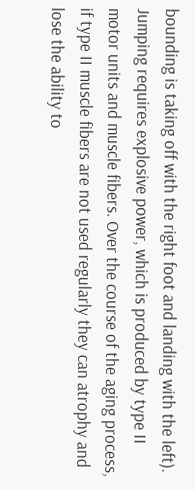bounding is taking off with the right foot and landing with the left). Jumping requires explosive power, which is produced by type II motor units and muscle fibers. Over the course of the aging process, if type II muscle fibers are not used regularly they can atrophy and lose the ability to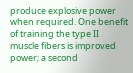produce explosive power when required. One benefit of training the type II muscle fibers is improved power; a second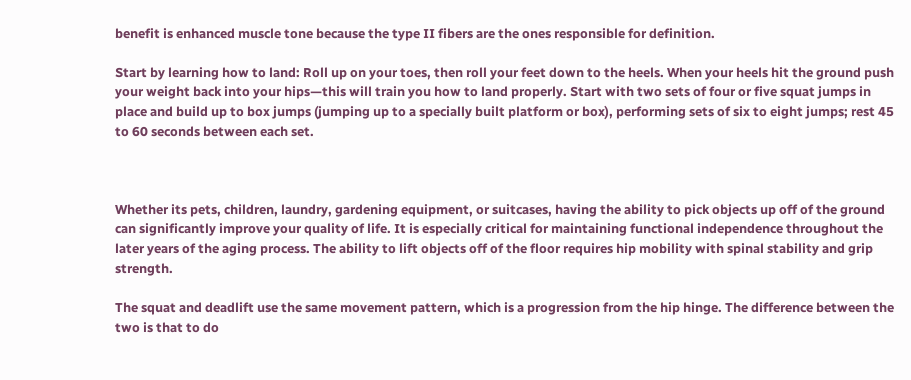benefit is enhanced muscle tone because the type II fibers are the ones responsible for definition.

Start by learning how to land: Roll up on your toes, then roll your feet down to the heels. When your heels hit the ground push your weight back into your hips—this will train you how to land properly. Start with two sets of four or five squat jumps in place and build up to box jumps (jumping up to a specially built platform or box), performing sets of six to eight jumps; rest 45 to 60 seconds between each set.



Whether its pets, children, laundry, gardening equipment, or suitcases, having the ability to pick objects up off of the ground can significantly improve your quality of life. It is especially critical for maintaining functional independence throughout the later years of the aging process. The ability to lift objects off of the floor requires hip mobility with spinal stability and grip strength.

The squat and deadlift use the same movement pattern, which is a progression from the hip hinge. The difference between the two is that to do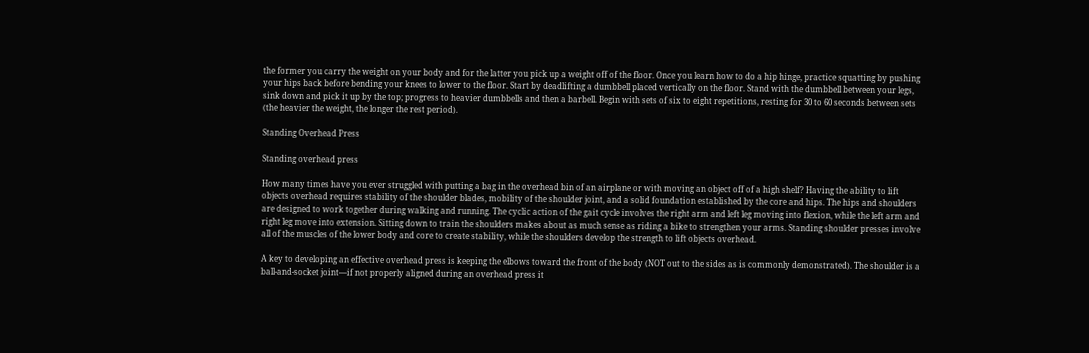the former you carry the weight on your body and for the latter you pick up a weight off of the floor. Once you learn how to do a hip hinge, practice squatting by pushing your hips back before bending your knees to lower to the floor. Start by deadlifting a dumbbell placed vertically on the floor. Stand with the dumbbell between your legs, sink down and pick it up by the top; progress to heavier dumbbells and then a barbell. Begin with sets of six to eight repetitions, resting for 30 to 60 seconds between sets (the heavier the weight, the longer the rest period).

Standing Overhead Press

Standing overhead press

How many times have you ever struggled with putting a bag in the overhead bin of an airplane or with moving an object off of a high shelf? Having the ability to lift objects overhead requires stability of the shoulder blades, mobility of the shoulder joint, and a solid foundation established by the core and hips. The hips and shoulders are designed to work together during walking and running. The cyclic action of the gait cycle involves the right arm and left leg moving into flexion, while the left arm and right leg move into extension. Sitting down to train the shoulders makes about as much sense as riding a bike to strengthen your arms. Standing shoulder presses involve all of the muscles of the lower body and core to create stability, while the shoulders develop the strength to lift objects overhead.

A key to developing an effective overhead press is keeping the elbows toward the front of the body (NOT out to the sides as is commonly demonstrated). The shoulder is a ball-and-socket joint—if not properly aligned during an overhead press it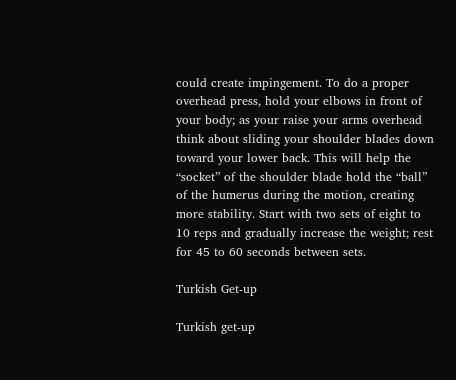could create impingement. To do a proper overhead press, hold your elbows in front of your body; as your raise your arms overhead think about sliding your shoulder blades down toward your lower back. This will help the “socket” of the shoulder blade hold the “ball” of the humerus during the motion, creating more stability. Start with two sets of eight to 10 reps and gradually increase the weight; rest for 45 to 60 seconds between sets.

Turkish Get-up

Turkish get-up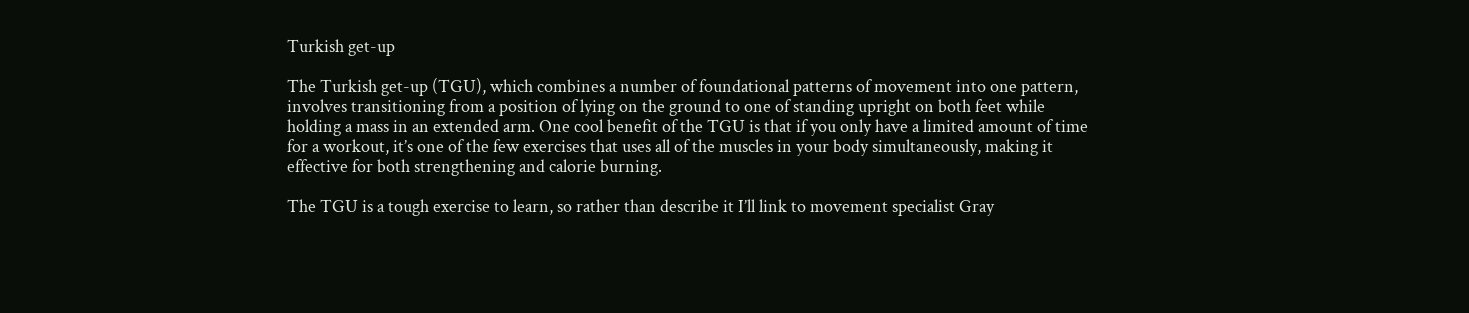Turkish get-up

The Turkish get-up (TGU), which combines a number of foundational patterns of movement into one pattern, involves transitioning from a position of lying on the ground to one of standing upright on both feet while holding a mass in an extended arm. One cool benefit of the TGU is that if you only have a limited amount of time for a workout, it’s one of the few exercises that uses all of the muscles in your body simultaneously, making it effective for both strengthening and calorie burning.

The TGU is a tough exercise to learn, so rather than describe it I’ll link to movement specialist Gray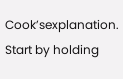Cook’sexplanation. Start by holding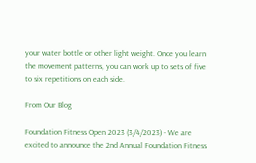your water bottle or other light weight. Once you learn the movement patterns, you can work up to sets of five to six repetitions on each side.

From Our Blog

Foundation Fitness Open 2023 (3/4/2023) - We are excited to announce the 2nd Annual Foundation Fitness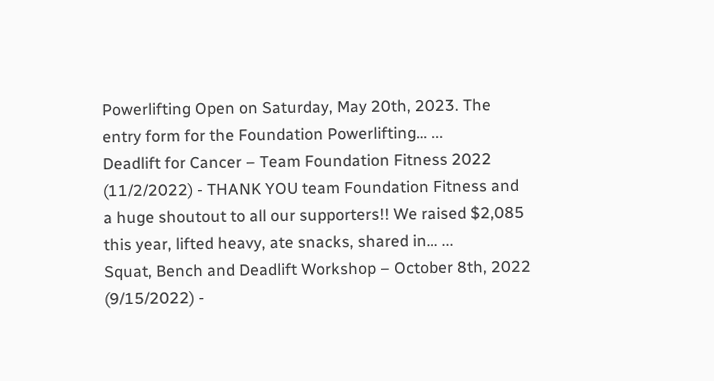Powerlifting Open on Saturday, May 20th, 2023. The entry form for the Foundation Powerlifting… ...
Deadlift for Cancer – Team Foundation Fitness 2022 (11/2/2022) - THANK YOU team Foundation Fitness and a huge shoutout to all our supporters!! We raised $2,085 this year, lifted heavy, ate snacks, shared in… ...
Squat, Bench and Deadlift Workshop – October 8th, 2022 (9/15/2022) -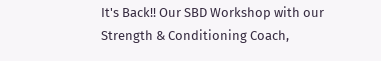It's Back!! Our SBD Workshop with our Strength & Conditioning Coach,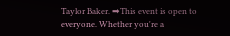Taylor Baker. ➡This event is open to everyone. Whether you're a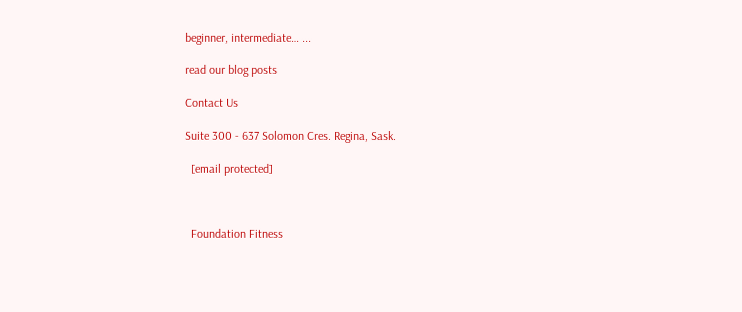beginner, intermediate… ...

read our blog posts

Contact Us

Suite 300 - 637 Solomon Cres. Regina, Sask.

  [email protected]



  Foundation Fitness